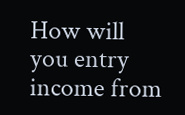How will you entry income from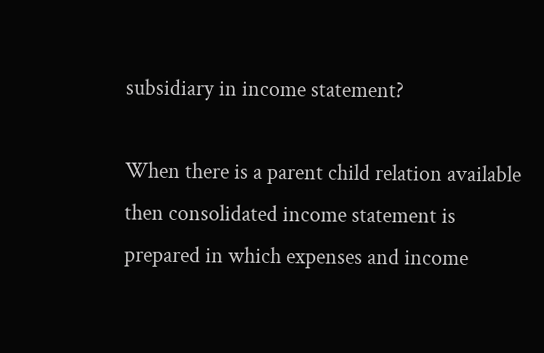subsidiary in income statement?

When there is a parent child relation available then consolidated income statement is prepared in which expenses and income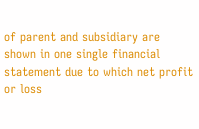of parent and subsidiary are shown in one single financial statement due to which net profit or loss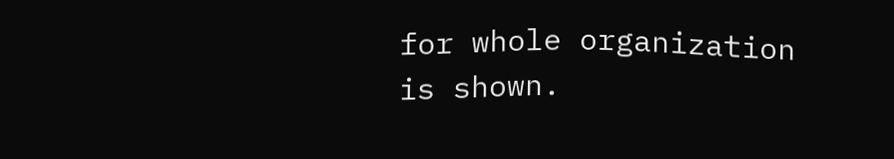for whole organization is shown.